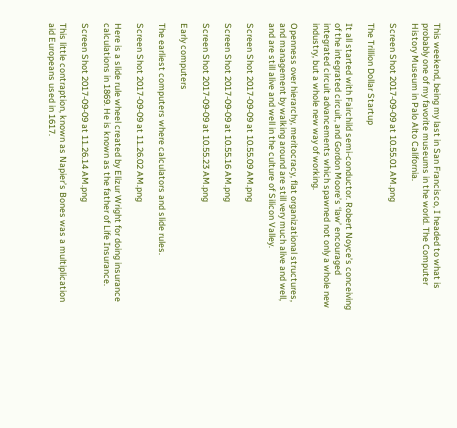This weekend, being my last in San Francisco, I headed to what is probably one of my favorite museums in the world. The Computer History Museum in Palo Alto California.

Screen Shot 2017-09-09 at 10.55.01 AM.png

The Trillion Dollar Startup

It all started with Fairchild semi-conductor. Robert Noyce’s conceiving of the integrated circuit, and Gordon Moore’s ‘law’ encouraged integrated circuit advancements which spawned not only a whole new industry, but a whole new way of working.

Openness over hierarchy, meritocracy, flat organizational structures, and management by walking around are still very much alive and well, and are still alive and well in the culture of Silicon Valley.

Screen Shot 2017-09-09 at 10.55.09 AM.png

Screen Shot 2017-09-09 at 10.55.16 AM.png

Screen Shot 2017-09-09 at 10.55.23 AM.png

Early computers

The earliest computers where calculators and slide rules.

Screen Shot 2017-09-09 at 11.26.02 AM.png

Here is a slide rule wheel created by Elizur Wright for doing insurance calculations in 1869. He is known as the father of Life Insurance.

Screen Shot 2017-09-09 at 11.26.14 AM.png

This little contraption, known as Napier’s Bones was a multiplication aid Europeans used in 1617.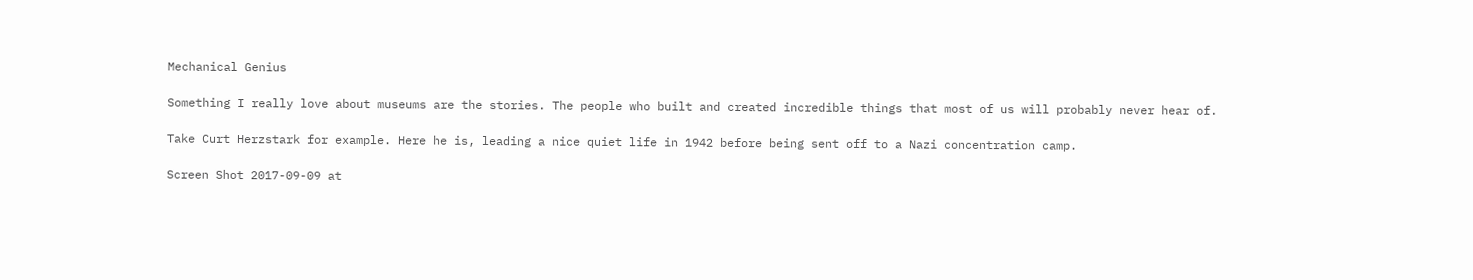Mechanical Genius

Something I really love about museums are the stories. The people who built and created incredible things that most of us will probably never hear of.

Take Curt Herzstark for example. Here he is, leading a nice quiet life in 1942 before being sent off to a Nazi concentration camp.

Screen Shot 2017-09-09 at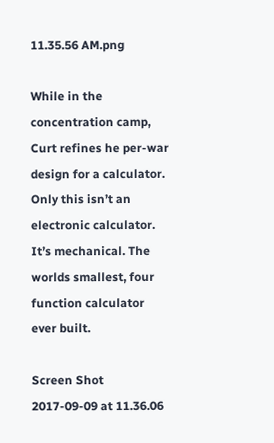11.35.56 AM.png

While in the concentration camp, Curt refines he per-war design for a calculator. Only this isn’t an electronic calculator. It’s mechanical. The worlds smallest, four function calculator ever built.

Screen Shot 2017-09-09 at 11.36.06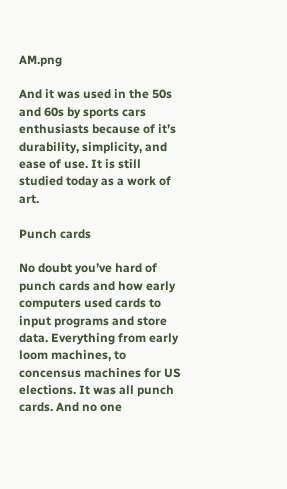AM.png

And it was used in the 50s and 60s by sports cars enthusiasts because of it’s durability, simplicity, and ease of use. It is still studied today as a work of art.

Punch cards

No doubt you’ve hard of punch cards and how early computers used cards to input programs and store data. Everything from early loom machines, to concensus machines for US elections. It was all punch cards. And no one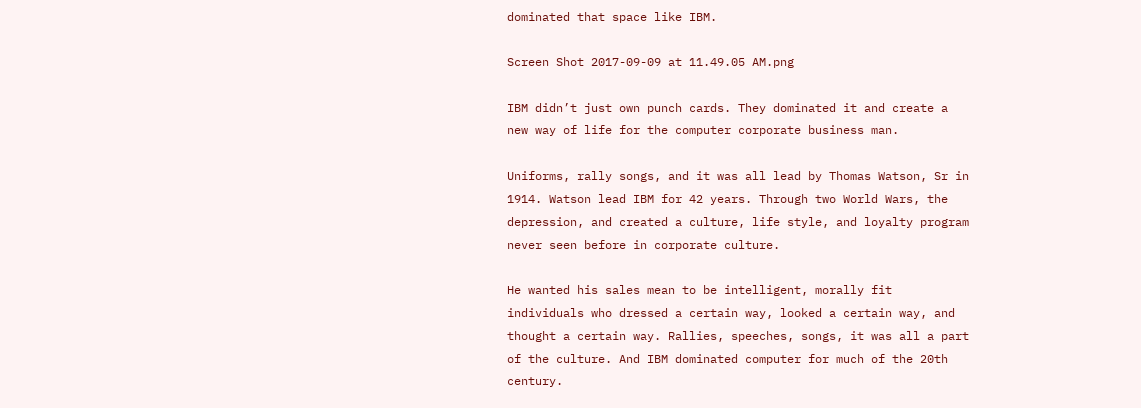dominated that space like IBM.

Screen Shot 2017-09-09 at 11.49.05 AM.png

IBM didn’t just own punch cards. They dominated it and create a new way of life for the computer corporate business man.

Uniforms, rally songs, and it was all lead by Thomas Watson, Sr in 1914. Watson lead IBM for 42 years. Through two World Wars, the depression, and created a culture, life style, and loyalty program never seen before in corporate culture.

He wanted his sales mean to be intelligent, morally fit individuals who dressed a certain way, looked a certain way, and thought a certain way. Rallies, speeches, songs, it was all a part of the culture. And IBM dominated computer for much of the 20th century.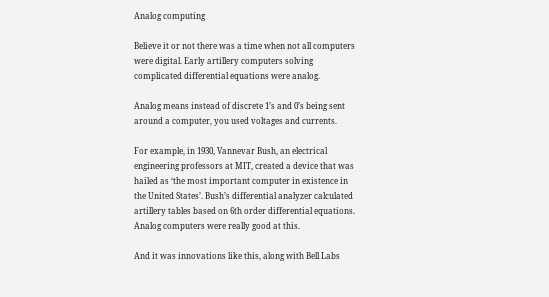Analog computing

Believe it or not there was a time when not all computers were digital. Early artillery computers solving complicated differential equations were analog.

Analog means instead of discrete 1’s and 0’s being sent around a computer, you used voltages and currents.

For example, in 1930, Vannevar Bush, an electrical engineering professors at MIT, created a device that was hailed as ‘the most important computer in existence in the United States’. Bush’s differential analyzer calculated artillery tables based on 6th order differential equations. Analog computers were really good at this.

And it was innovations like this, along with Bell Labs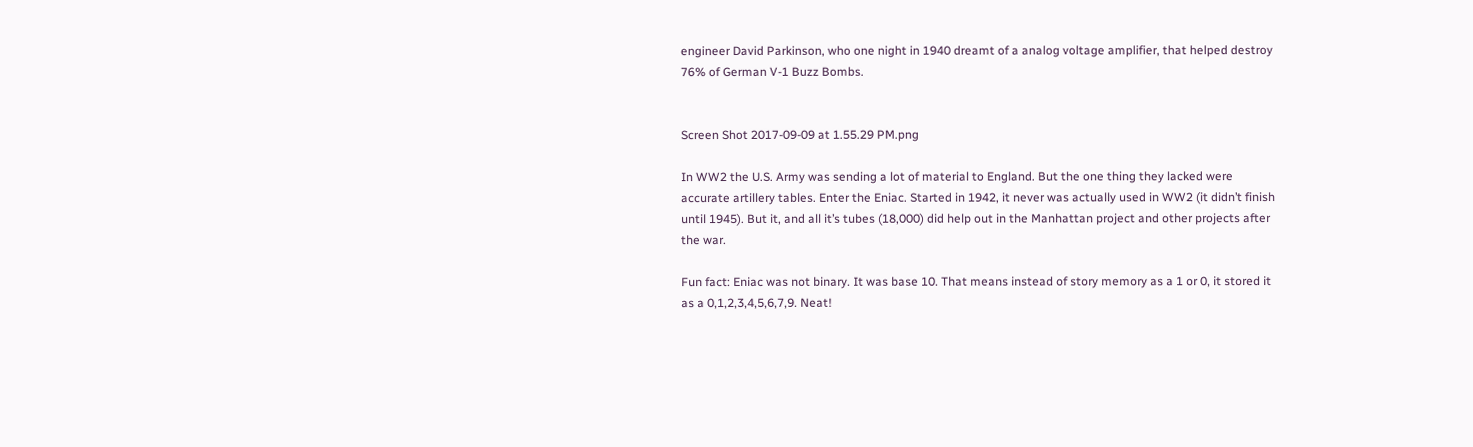engineer David Parkinson, who one night in 1940 dreamt of a analog voltage amplifier, that helped destroy 76% of German V-1 Buzz Bombs.


Screen Shot 2017-09-09 at 1.55.29 PM.png

In WW2 the U.S. Army was sending a lot of material to England. But the one thing they lacked were accurate artillery tables. Enter the Eniac. Started in 1942, it never was actually used in WW2 (it didn’t finish until 1945). But it, and all it’s tubes (18,000) did help out in the Manhattan project and other projects after the war.

Fun fact: Eniac was not binary. It was base 10. That means instead of story memory as a 1 or 0, it stored it as a 0,1,2,3,4,5,6,7,9. Neat!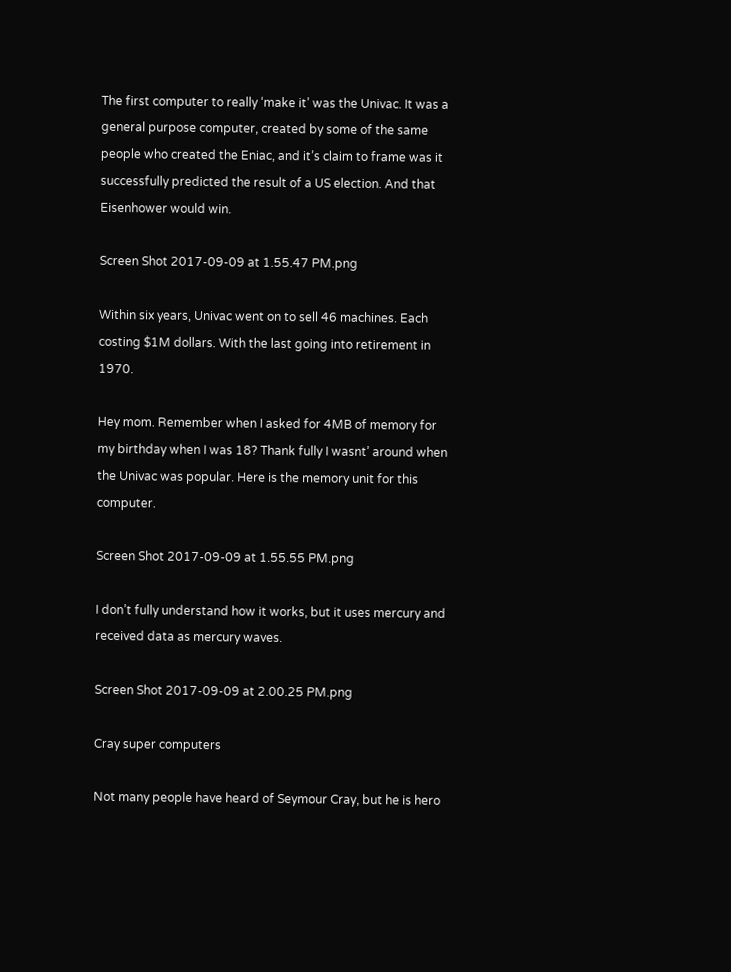The first computer to really ‘make it’ was the Univac. It was a general purpose computer, created by some of the same people who created the Eniac, and it’s claim to frame was it successfully predicted the result of a US election. And that Eisenhower would win.

Screen Shot 2017-09-09 at 1.55.47 PM.png

Within six years, Univac went on to sell 46 machines. Each costing $1M dollars. With the last going into retirement in 1970.

Hey mom. Remember when I asked for 4MB of memory for my birthday when I was 18? Thank fully I wasnt’ around when the Univac was popular. Here is the memory unit for this computer.

Screen Shot 2017-09-09 at 1.55.55 PM.png

I don’t fully understand how it works, but it uses mercury and received data as mercury waves.

Screen Shot 2017-09-09 at 2.00.25 PM.png

Cray super computers

Not many people have heard of Seymour Cray, but he is hero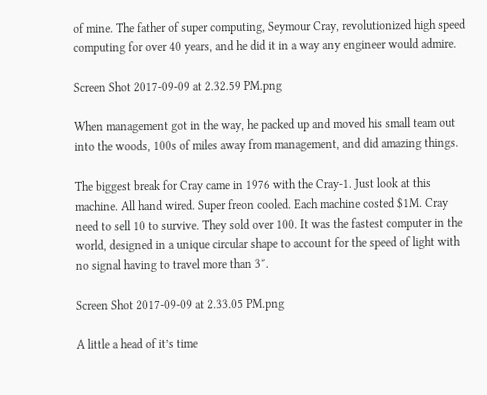of mine. The father of super computing, Seymour Cray, revolutionized high speed computing for over 40 years, and he did it in a way any engineer would admire.

Screen Shot 2017-09-09 at 2.32.59 PM.png

When management got in the way, he packed up and moved his small team out into the woods, 100s of miles away from management, and did amazing things.

The biggest break for Cray came in 1976 with the Cray-1. Just look at this machine. All hand wired. Super freon cooled. Each machine costed $1M. Cray need to sell 10 to survive. They sold over 100. It was the fastest computer in the world, designed in a unique circular shape to account for the speed of light with no signal having to travel more than 3″.

Screen Shot 2017-09-09 at 2.33.05 PM.png

A little a head of it’s time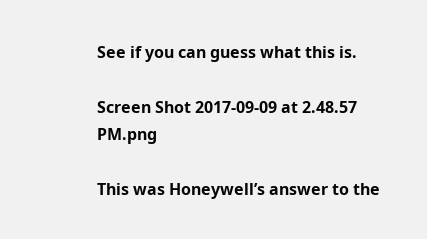See if you can guess what this is.

Screen Shot 2017-09-09 at 2.48.57 PM.png

This was Honeywell’s answer to the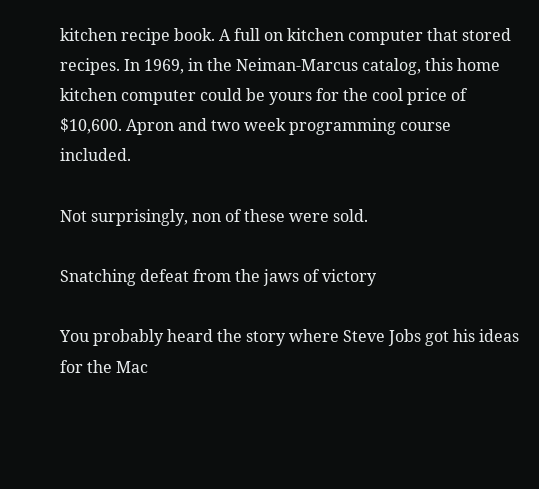kitchen recipe book. A full on kitchen computer that stored recipes. In 1969, in the Neiman-Marcus catalog, this home kitchen computer could be yours for the cool price of $10,600. Apron and two week programming course included.

Not surprisingly, non of these were sold.

Snatching defeat from the jaws of victory

You probably heard the story where Steve Jobs got his ideas for the Mac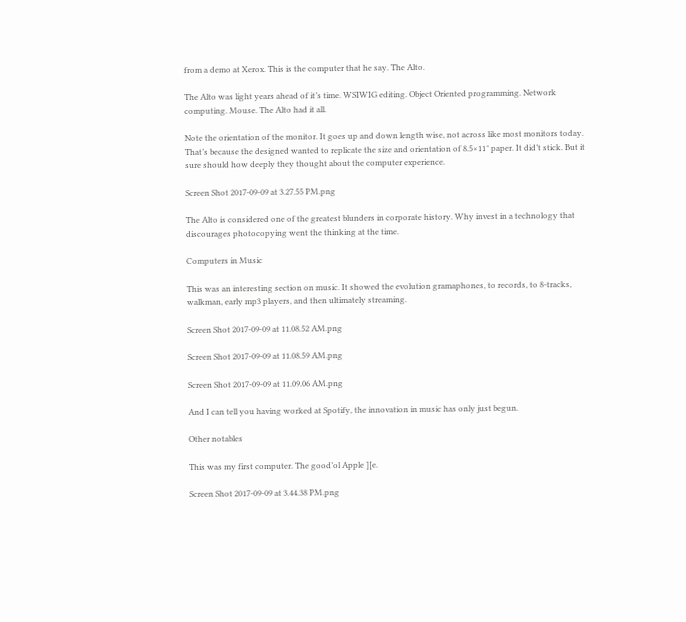from a demo at Xerox. This is the computer that he say. The Alto.

The Alto was light years ahead of it’s time. WSIWIG editing. Object Oriented programming. Network computing. Mouse. The Alto had it all.

Note the orientation of the monitor. It goes up and down length wise, not across like most monitors today. That’s because the designed wanted to replicate the size and orientation of 8.5×11″ paper. It did’t stick. But it sure should how deeply they thought about the computer experience.

Screen Shot 2017-09-09 at 3.27.55 PM.png

The Alto is considered one of the greatest blunders in corporate history. Why invest in a technology that discourages photocopying went the thinking at the time.

Computers in Music

This was an interesting section on music. It showed the evolution gramaphones, to records, to 8-tracks, walkman, early mp3 players, and then ultimately streaming.

Screen Shot 2017-09-09 at 11.08.52 AM.png

Screen Shot 2017-09-09 at 11.08.59 AM.png

Screen Shot 2017-09-09 at 11.09.06 AM.png

And I can tell you having worked at Spotify, the innovation in music has only just begun.

Other notables

This was my first computer. The good’ol Apple ][e.

Screen Shot 2017-09-09 at 3.44.38 PM.png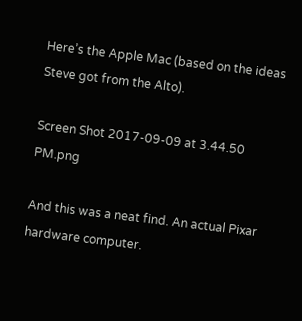Here’s the Apple Mac (based on the ideas Steve got from the Alto).

Screen Shot 2017-09-09 at 3.44.50 PM.png

And this was a neat find. An actual Pixar hardware computer.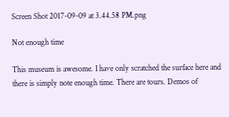Screen Shot 2017-09-09 at 3.44.58 PM.png

Not enough time

This museum is awesome. I have only scratched the surface here and there is simply note enough time. There are tours. Demos of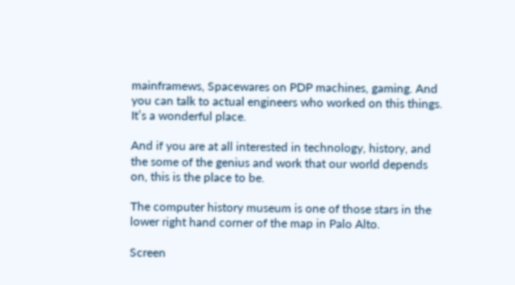mainframews, Spacewares on PDP machines, gaming. And you can talk to actual engineers who worked on this things. It’s a wonderful place.

And if you are at all interested in technology, history, and the some of the genius and work that our world depends on, this is the place to be.

The computer history museum is one of those stars in the lower right hand corner of the map in Palo Alto.

Screen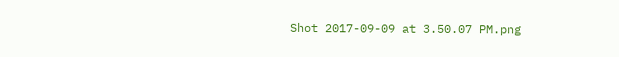Shot 2017-09-09 at 3.50.07 PM.png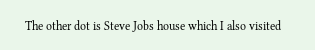The other dot is Steve Jobs house which I also visited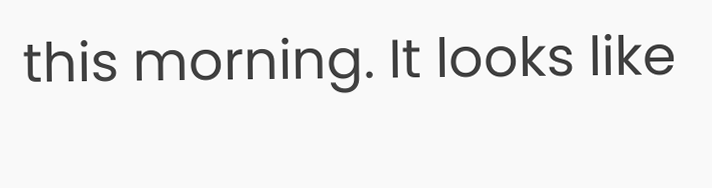this morning. It looks like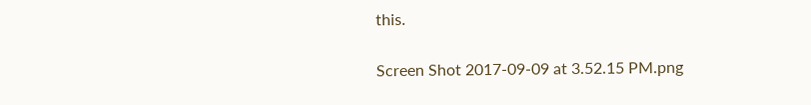this.

Screen Shot 2017-09-09 at 3.52.15 PM.png